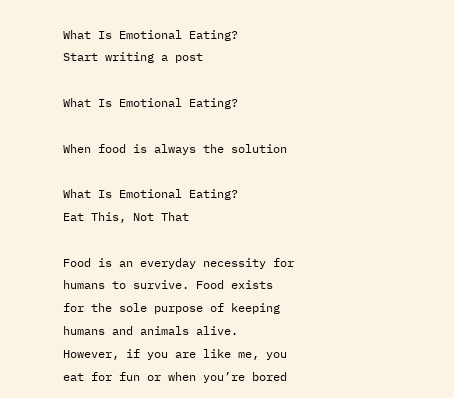What Is Emotional Eating?
Start writing a post

What Is Emotional Eating?

When food is always the solution

What Is Emotional Eating?
Eat This, Not That

Food is an everyday necessity for humans to survive. Food exists for the sole purpose of keeping humans and animals alive. However, if you are like me, you eat for fun or when you’re bored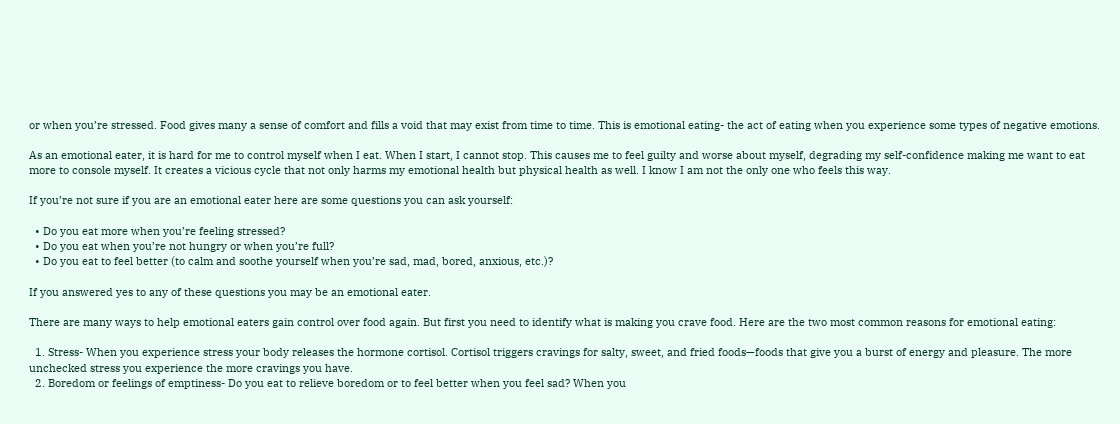or when you’re stressed. Food gives many a sense of comfort and fills a void that may exist from time to time. This is emotional eating- the act of eating when you experience some types of negative emotions.

As an emotional eater, it is hard for me to control myself when I eat. When I start, I cannot stop. This causes me to feel guilty and worse about myself, degrading my self-confidence making me want to eat more to console myself. It creates a vicious cycle that not only harms my emotional health but physical health as well. I know I am not the only one who feels this way.

If you’re not sure if you are an emotional eater here are some questions you can ask yourself:

  • Do you eat more when you’re feeling stressed?
  • Do you eat when you’re not hungry or when you’re full?
  • Do you eat to feel better (to calm and soothe yourself when you’re sad, mad, bored, anxious, etc.)?

If you answered yes to any of these questions you may be an emotional eater.

There are many ways to help emotional eaters gain control over food again. But first you need to identify what is making you crave food. Here are the two most common reasons for emotional eating:

  1. Stress- When you experience stress your body releases the hormone cortisol. Cortisol triggers cravings for salty, sweet, and fried foods—foods that give you a burst of energy and pleasure. The more unchecked stress you experience the more cravings you have.
  2. Boredom or feelings of emptiness- Do you eat to relieve boredom or to feel better when you feel sad? When you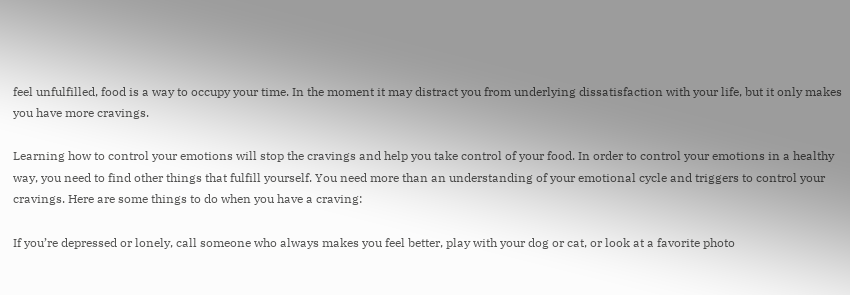feel unfulfilled, food is a way to occupy your time. In the moment it may distract you from underlying dissatisfaction with your life, but it only makes you have more cravings.

Learning how to control your emotions will stop the cravings and help you take control of your food. In order to control your emotions in a healthy way, you need to find other things that fulfill yourself. You need more than an understanding of your emotional cycle and triggers to control your cravings. Here are some things to do when you have a craving:

If you’re depressed or lonely, call someone who always makes you feel better, play with your dog or cat, or look at a favorite photo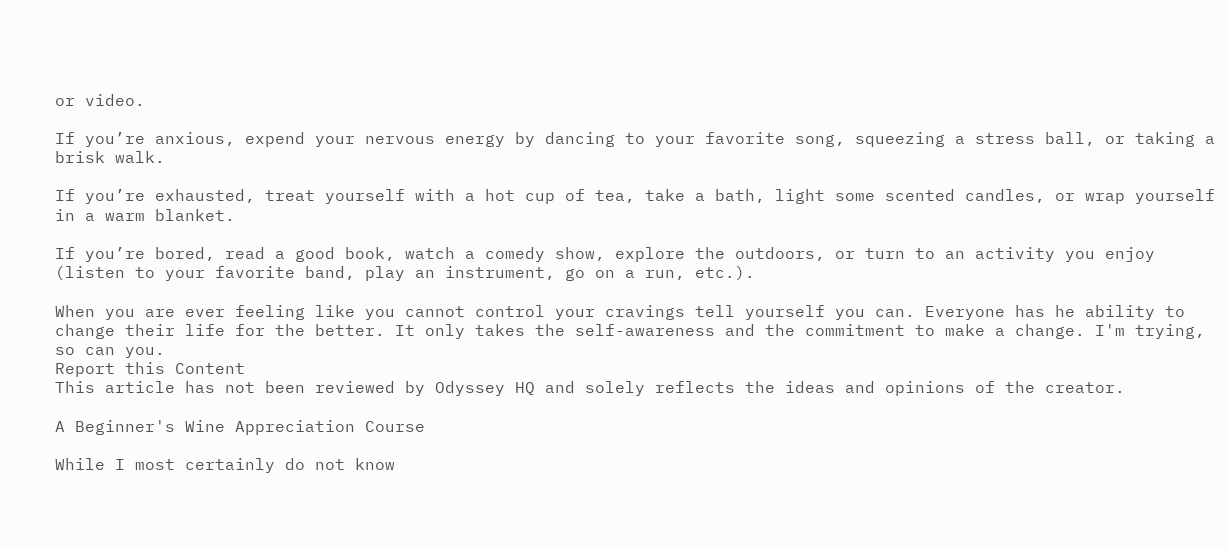or video.

If you’re anxious, expend your nervous energy by dancing to your favorite song, squeezing a stress ball, or taking a brisk walk.

If you’re exhausted, treat yourself with a hot cup of tea, take a bath, light some scented candles, or wrap yourself in a warm blanket.

If you’re bored, read a good book, watch a comedy show, explore the outdoors, or turn to an activity you enjoy (listen to your favorite band, play an instrument, go on a run, etc.).

When you are ever feeling like you cannot control your cravings tell yourself you can. Everyone has he ability to change their life for the better. It only takes the self-awareness and the commitment to make a change. I'm trying, so can you.
Report this Content
This article has not been reviewed by Odyssey HQ and solely reflects the ideas and opinions of the creator.

A Beginner's Wine Appreciation Course

While I most certainly do not know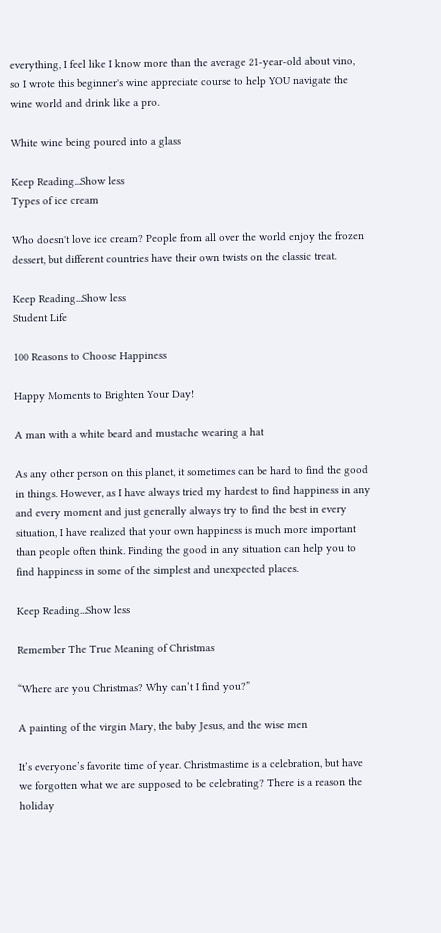everything, I feel like I know more than the average 21-year-old about vino, so I wrote this beginner's wine appreciate course to help YOU navigate the wine world and drink like a pro.

White wine being poured into a glass

Keep Reading...Show less
Types of ice cream

Who doesn't love ice cream? People from all over the world enjoy the frozen dessert, but different countries have their own twists on the classic treat.

Keep Reading...Show less
Student Life

100 Reasons to Choose Happiness

Happy Moments to Brighten Your Day!

A man with a white beard and mustache wearing a hat

As any other person on this planet, it sometimes can be hard to find the good in things. However, as I have always tried my hardest to find happiness in any and every moment and just generally always try to find the best in every situation, I have realized that your own happiness is much more important than people often think. Finding the good in any situation can help you to find happiness in some of the simplest and unexpected places.

Keep Reading...Show less

Remember The True Meaning of Christmas

“Where are you Christmas? Why can’t I find you?”

A painting of the virgin Mary, the baby Jesus, and the wise men

It’s everyone’s favorite time of year. Christmastime is a celebration, but have we forgotten what we are supposed to be celebrating? There is a reason the holiday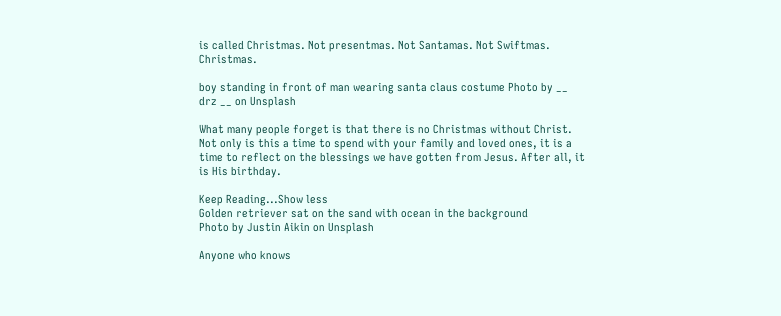is called Christmas. Not presentmas. Not Santamas. Not Swiftmas. Christmas.

boy standing in front of man wearing santa claus costume Photo by __ drz __ on Unsplash

What many people forget is that there is no Christmas without Christ. Not only is this a time to spend with your family and loved ones, it is a time to reflect on the blessings we have gotten from Jesus. After all, it is His birthday.

Keep Reading...Show less
Golden retriever sat on the sand with ocean in the background
Photo by Justin Aikin on Unsplash

Anyone who knows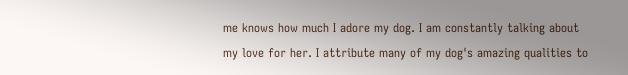me knows how much I adore my dog. I am constantly talking about my love for her. I attribute many of my dog's amazing qualities to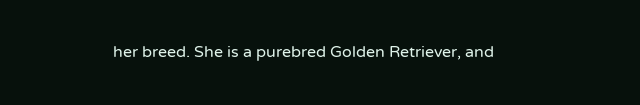her breed. She is a purebred Golden Retriever, and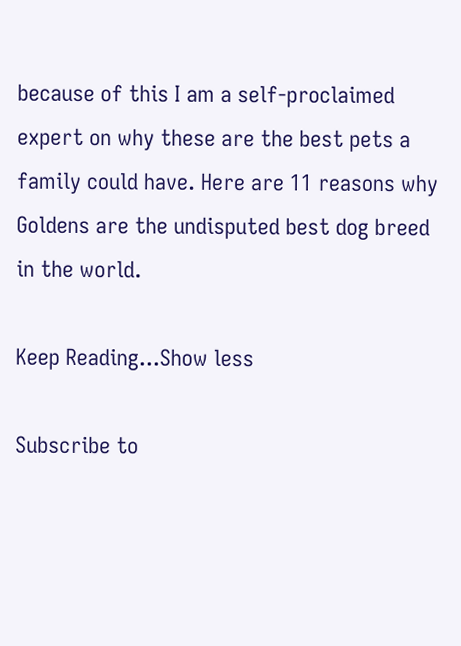because of this I am a self-proclaimed expert on why these are the best pets a family could have. Here are 11 reasons why Goldens are the undisputed best dog breed in the world.

Keep Reading...Show less

Subscribe to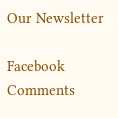Our Newsletter

Facebook Comments